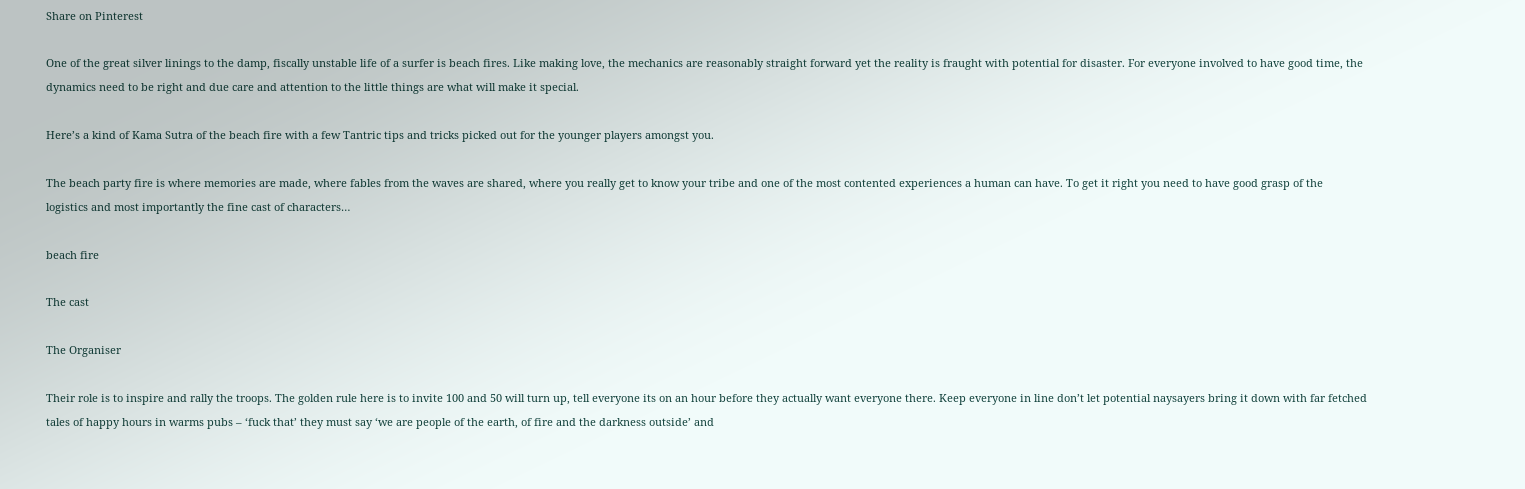Share on Pinterest

One of the great silver linings to the damp, fiscally unstable life of a surfer is beach fires. Like making love, the mechanics are reasonably straight forward yet the reality is fraught with potential for disaster. For everyone involved to have good time, the dynamics need to be right and due care and attention to the little things are what will make it special.

Here’s a kind of Kama Sutra of the beach fire with a few Tantric tips and tricks picked out for the younger players amongst you.

The beach party fire is where memories are made, where fables from the waves are shared, where you really get to know your tribe and one of the most contented experiences a human can have. To get it right you need to have good grasp of the logistics and most importantly the fine cast of characters…

beach fire

The cast

The Organiser

Their role is to inspire and rally the troops. The golden rule here is to invite 100 and 50 will turn up, tell everyone its on an hour before they actually want everyone there. Keep everyone in line don’t let potential naysayers bring it down with far fetched tales of happy hours in warms pubs – ‘fuck that’ they must say ‘we are people of the earth, of fire and the darkness outside’ and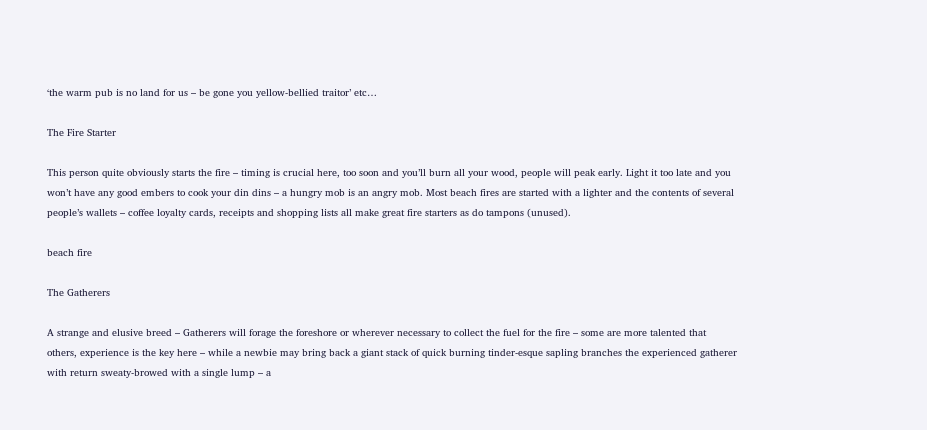‘the warm pub is no land for us – be gone you yellow-bellied traitor’ etc…

The Fire Starter

This person quite obviously starts the fire – timing is crucial here, too soon and you’ll burn all your wood, people will peak early. Light it too late and you won’t have any good embers to cook your din dins – a hungry mob is an angry mob. Most beach fires are started with a lighter and the contents of several people’s wallets – coffee loyalty cards, receipts and shopping lists all make great fire starters as do tampons (unused).

beach fire

The Gatherers

A strange and elusive breed – Gatherers will forage the foreshore or wherever necessary to collect the fuel for the fire – some are more talented that others, experience is the key here – while a newbie may bring back a giant stack of quick burning tinder-esque sapling branches the experienced gatherer with return sweaty-browed with a single lump – a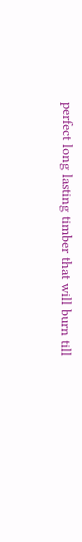perfect long lasting timber that will burn till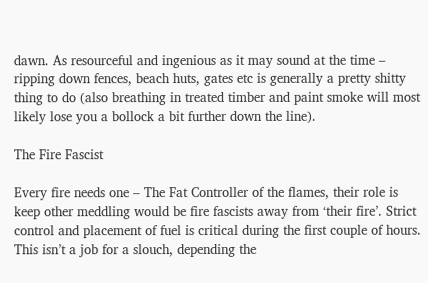dawn. As resourceful and ingenious as it may sound at the time – ripping down fences, beach huts, gates etc is generally a pretty shitty thing to do (also breathing in treated timber and paint smoke will most likely lose you a bollock a bit further down the line).

The Fire Fascist

Every fire needs one – The Fat Controller of the flames, their role is keep other meddling would be fire fascists away from ‘their fire’. Strict control and placement of fuel is critical during the first couple of hours. This isn’t a job for a slouch, depending the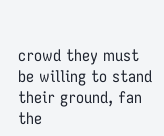crowd they must be willing to stand their ground, fan the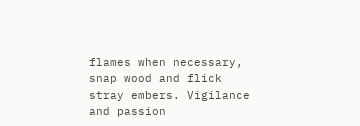flames when necessary, snap wood and flick stray embers. Vigilance and passion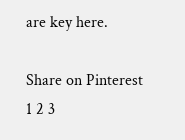are key here.

Share on Pinterest
1 2 3